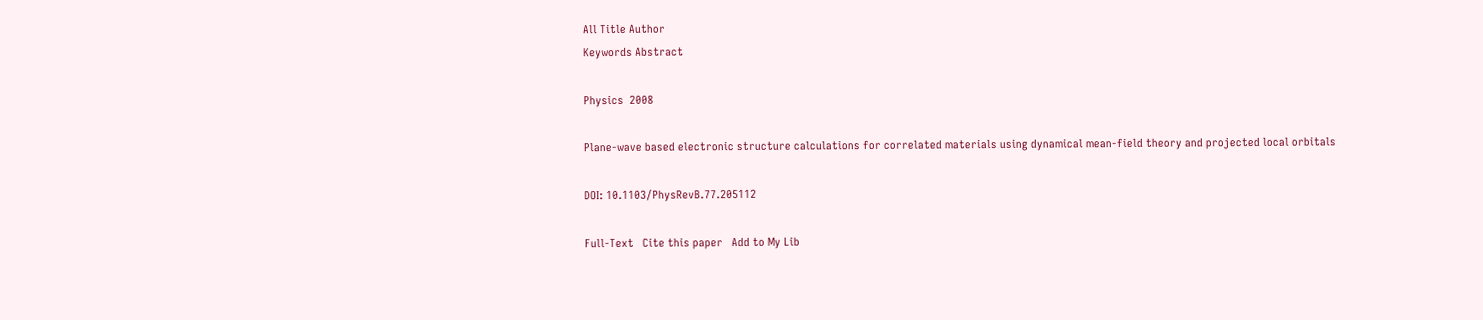All Title Author
Keywords Abstract

Physics  2008

Plane-wave based electronic structure calculations for correlated materials using dynamical mean-field theory and projected local orbitals

DOI: 10.1103/PhysRevB.77.205112

Full-Text   Cite this paper   Add to My Lib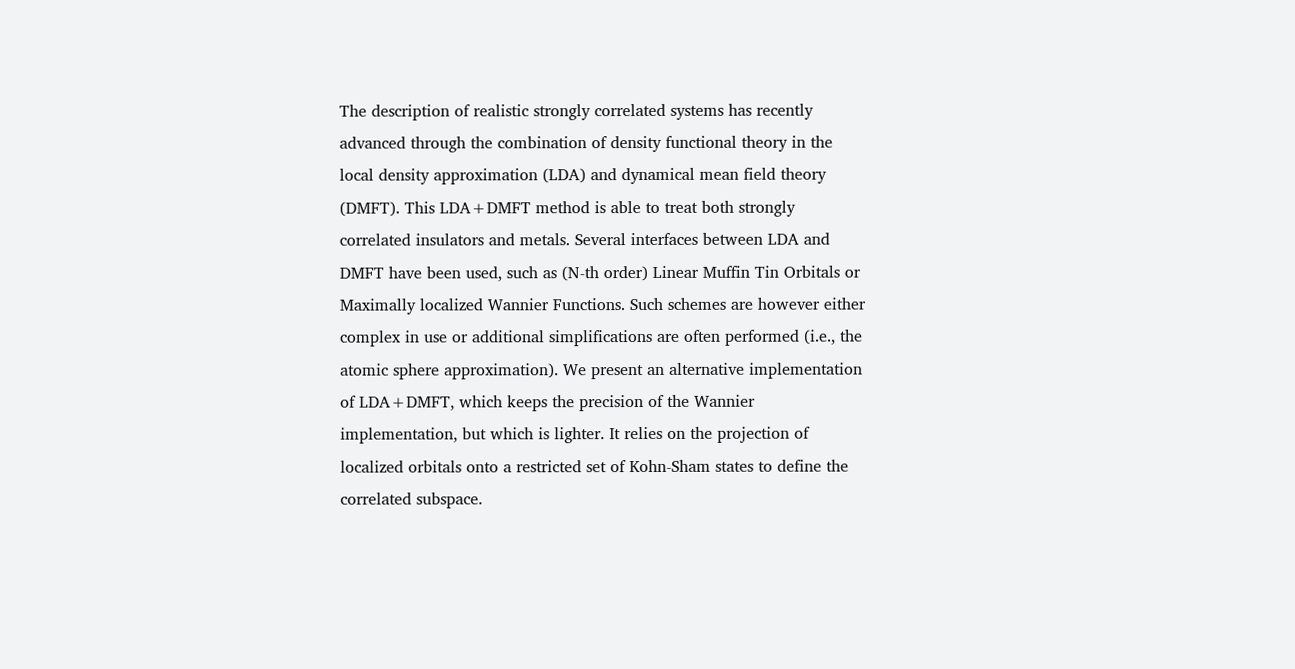The description of realistic strongly correlated systems has recently advanced through the combination of density functional theory in the local density approximation (LDA) and dynamical mean field theory (DMFT). This LDA+DMFT method is able to treat both strongly correlated insulators and metals. Several interfaces between LDA and DMFT have been used, such as (N-th order) Linear Muffin Tin Orbitals or Maximally localized Wannier Functions. Such schemes are however either complex in use or additional simplifications are often performed (i.e., the atomic sphere approximation). We present an alternative implementation of LDA+DMFT, which keeps the precision of the Wannier implementation, but which is lighter. It relies on the projection of localized orbitals onto a restricted set of Kohn-Sham states to define the correlated subspace.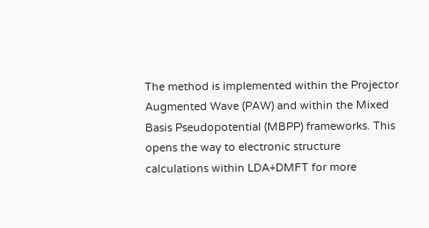The method is implemented within the Projector Augmented Wave (PAW) and within the Mixed Basis Pseudopotential (MBPP) frameworks. This opens the way to electronic structure calculations within LDA+DMFT for more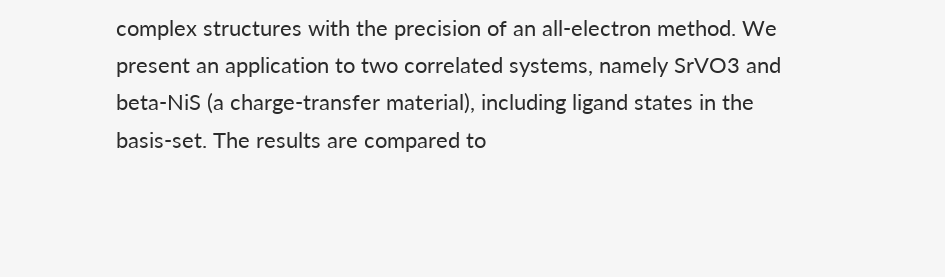complex structures with the precision of an all-electron method. We present an application to two correlated systems, namely SrVO3 and beta-NiS (a charge-transfer material), including ligand states in the basis-set. The results are compared to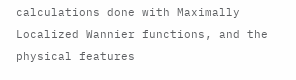calculations done with Maximally Localized Wannier functions, and the physical features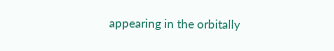appearing in the orbitally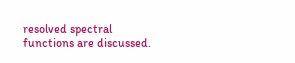resolved spectral functions are discussed.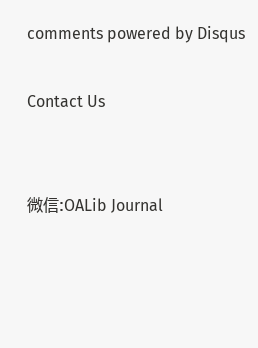comments powered by Disqus

Contact Us


微信:OALib Journal